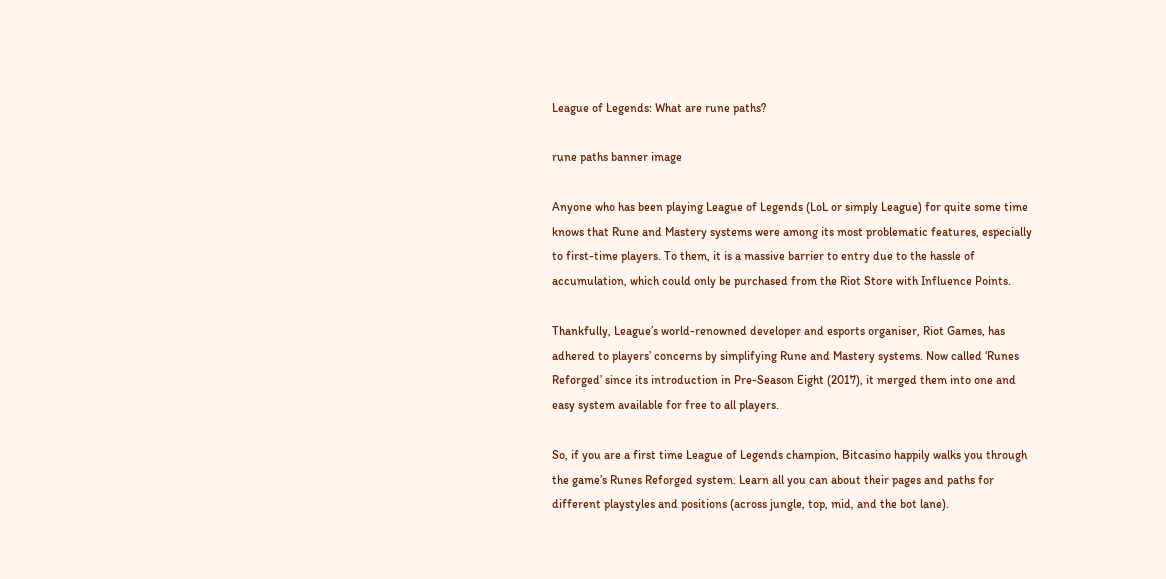League of Legends: What are rune paths?

rune paths banner image

Anyone who has been playing League of Legends (LoL or simply League) for quite some time knows that Rune and Mastery systems were among its most problematic features, especially to first-time players. To them, it is a massive barrier to entry due to the hassle of accumulation, which could only be purchased from the Riot Store with Influence Points.

Thankfully, League’s world-renowned developer and esports organiser, Riot Games, has adhered to players’ concerns by simplifying Rune and Mastery systems. Now called ‘Runes Reforged’ since its introduction in Pre-Season Eight (2017), it merged them into one and easy system available for free to all players.

So, if you are a first time League of Legends champion, Bitcasino happily walks you through the game’s Runes Reforged system. Learn all you can about their pages and paths for different playstyles and positions (across jungle, top, mid, and the bot lane).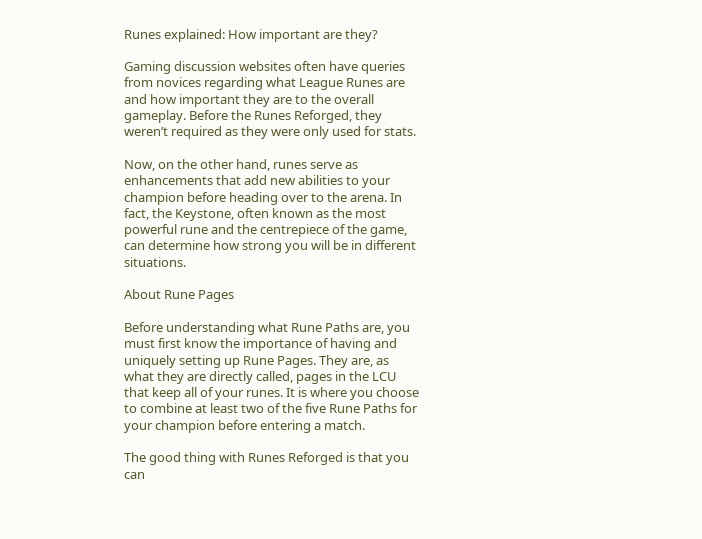Runes explained: How important are they?

Gaming discussion websites often have queries from novices regarding what League Runes are and how important they are to the overall gameplay. Before the Runes Reforged, they weren’t required as they were only used for stats.

Now, on the other hand, runes serve as enhancements that add new abilities to your champion before heading over to the arena. In fact, the Keystone, often known as the most powerful rune and the centrepiece of the game, can determine how strong you will be in different situations.

About Rune Pages

Before understanding what Rune Paths are, you must first know the importance of having and uniquely setting up Rune Pages. They are, as what they are directly called, pages in the LCU that keep all of your runes. It is where you choose to combine at least two of the five Rune Paths for your champion before entering a match.

The good thing with Runes Reforged is that you can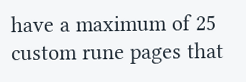have a maximum of 25 custom rune pages that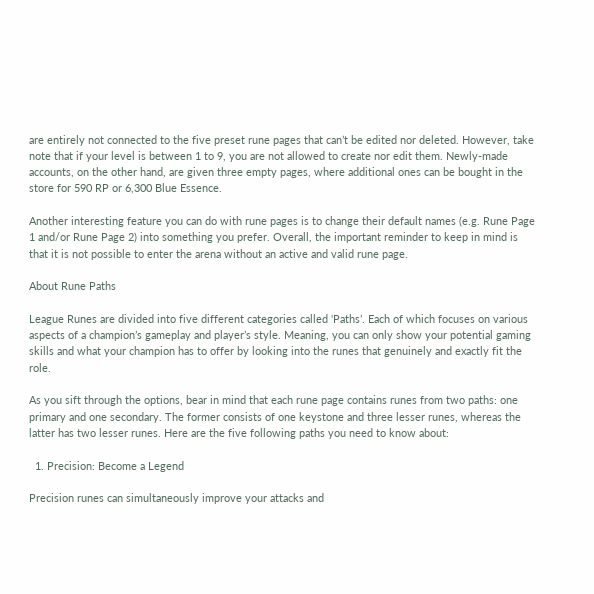are entirely not connected to the five preset rune pages that can’t be edited nor deleted. However, take note that if your level is between 1 to 9, you are not allowed to create nor edit them. Newly-made accounts, on the other hand, are given three empty pages, where additional ones can be bought in the store for 590 RP or 6,300 Blue Essence.

Another interesting feature you can do with rune pages is to change their default names (e.g. Rune Page 1 and/or Rune Page 2) into something you prefer. Overall, the important reminder to keep in mind is that it is not possible to enter the arena without an active and valid rune page.

About Rune Paths

League Runes are divided into five different categories called ‘Paths’. Each of which focuses on various aspects of a champion’s gameplay and player’s style. Meaning, you can only show your potential gaming skills and what your champion has to offer by looking into the runes that genuinely and exactly fit the role.

As you sift through the options, bear in mind that each rune page contains runes from two paths: one primary and one secondary. The former consists of one keystone and three lesser runes, whereas the latter has two lesser runes. Here are the five following paths you need to know about:

  1. Precision: Become a Legend

Precision runes can simultaneously improve your attacks and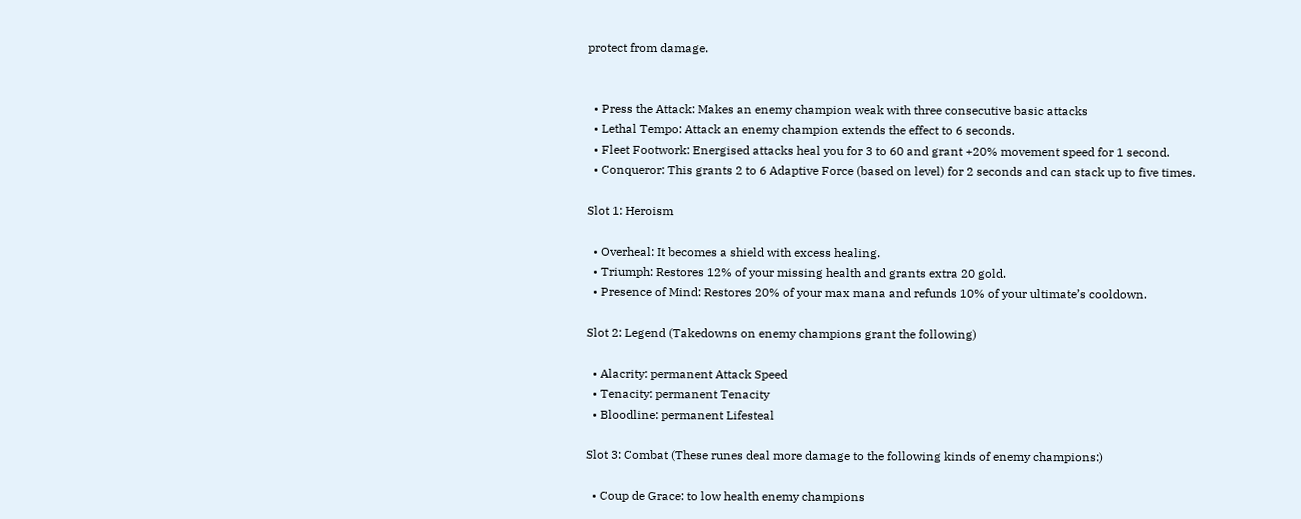protect from damage.


  • Press the Attack: Makes an enemy champion weak with three consecutive basic attacks
  • Lethal Tempo: Attack an enemy champion extends the effect to 6 seconds.
  • Fleet Footwork: Energised attacks heal you for 3 to 60 and grant +20% movement speed for 1 second.
  • Conqueror: This grants 2 to 6 Adaptive Force (based on level) for 2 seconds and can stack up to five times.

Slot 1: Heroism

  • Overheal: It becomes a shield with excess healing.
  • Triumph: Restores 12% of your missing health and grants extra 20 gold.
  • Presence of Mind: Restores 20% of your max mana and refunds 10% of your ultimate’s cooldown.

Slot 2: Legend (Takedowns on enemy champions grant the following)

  • Alacrity: permanent Attack Speed
  • Tenacity: permanent Tenacity
  • Bloodline: permanent Lifesteal

Slot 3: Combat (These runes deal more damage to the following kinds of enemy champions:)

  • Coup de Grace: to low health enemy champions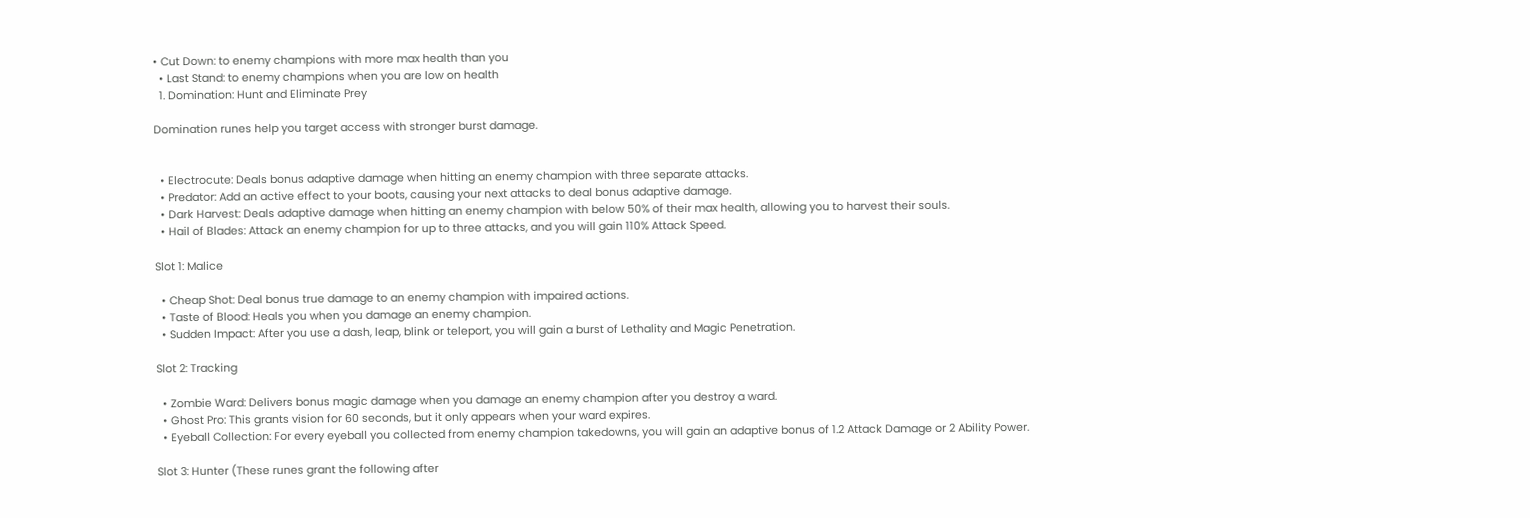• Cut Down: to enemy champions with more max health than you
  • Last Stand: to enemy champions when you are low on health
  1. Domination: Hunt and Eliminate Prey

Domination runes help you target access with stronger burst damage.


  • Electrocute: Deals bonus adaptive damage when hitting an enemy champion with three separate attacks.
  • Predator: Add an active effect to your boots, causing your next attacks to deal bonus adaptive damage.
  • Dark Harvest: Deals adaptive damage when hitting an enemy champion with below 50% of their max health, allowing you to harvest their souls.
  • Hail of Blades: Attack an enemy champion for up to three attacks, and you will gain 110% Attack Speed.

Slot 1: Malice

  • Cheap Shot: Deal bonus true damage to an enemy champion with impaired actions.
  • Taste of Blood: Heals you when you damage an enemy champion.
  • Sudden Impact: After you use a dash, leap, blink or teleport, you will gain a burst of Lethality and Magic Penetration.

Slot 2: Tracking

  • Zombie Ward: Delivers bonus magic damage when you damage an enemy champion after you destroy a ward.
  • Ghost Pro: This grants vision for 60 seconds, but it only appears when your ward expires.
  • Eyeball Collection: For every eyeball you collected from enemy champion takedowns, you will gain an adaptive bonus of 1.2 Attack Damage or 2 Ability Power.

Slot 3: Hunter (These runes grant the following after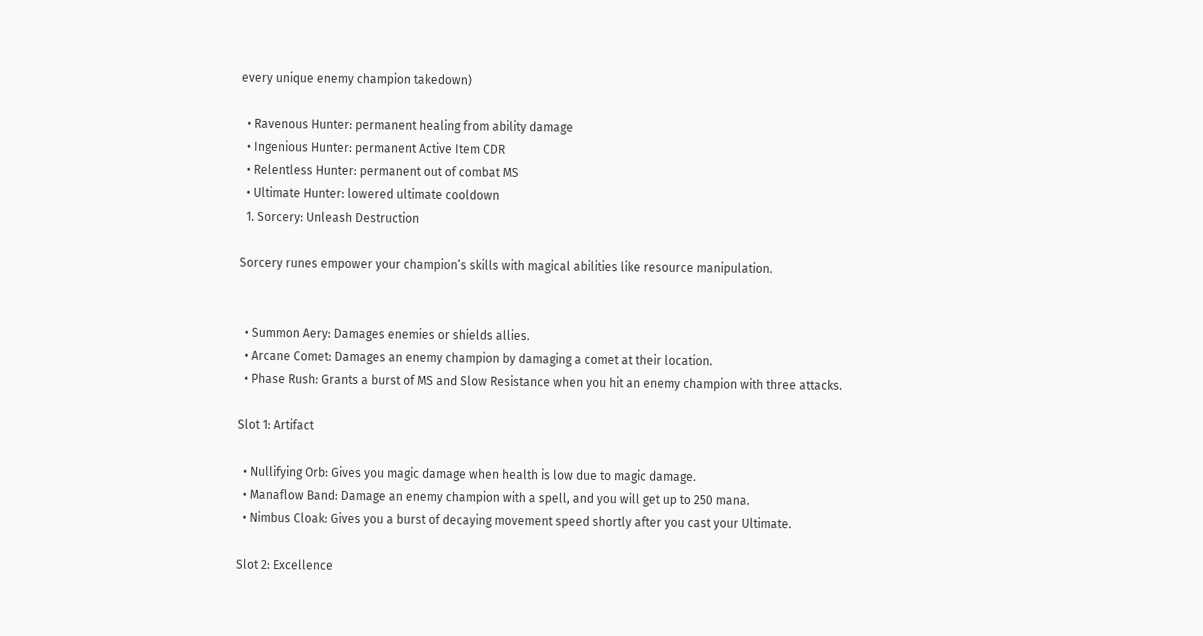every unique enemy champion takedown)

  • Ravenous Hunter: permanent healing from ability damage
  • Ingenious Hunter: permanent Active Item CDR
  • Relentless Hunter: permanent out of combat MS
  • Ultimate Hunter: lowered ultimate cooldown
  1. Sorcery: Unleash Destruction

Sorcery runes empower your champion’s skills with magical abilities like resource manipulation.


  • Summon Aery: Damages enemies or shields allies.
  • Arcane Comet: Damages an enemy champion by damaging a comet at their location.
  • Phase Rush: Grants a burst of MS and Slow Resistance when you hit an enemy champion with three attacks.

Slot 1: Artifact

  • Nullifying Orb: Gives you magic damage when health is low due to magic damage.
  • Manaflow Band: Damage an enemy champion with a spell, and you will get up to 250 mana.
  • Nimbus Cloak: Gives you a burst of decaying movement speed shortly after you cast your Ultimate.

Slot 2: Excellence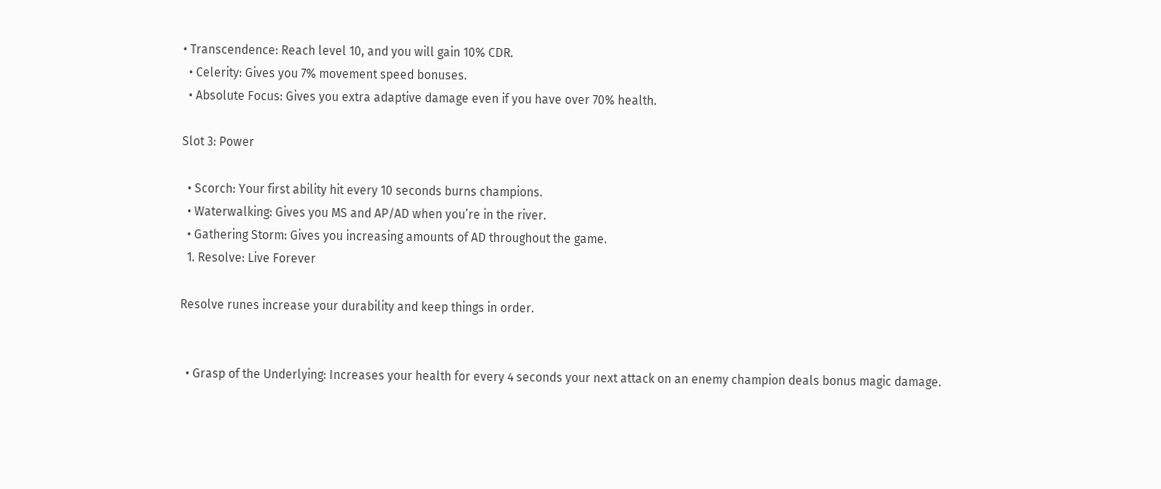• Transcendence: Reach level 10, and you will gain 10% CDR.
  • Celerity: Gives you 7% movement speed bonuses.
  • Absolute Focus: Gives you extra adaptive damage even if you have over 70% health.

Slot 3: Power

  • Scorch: Your first ability hit every 10 seconds burns champions.
  • Waterwalking: Gives you MS and AP/AD when you’re in the river.
  • Gathering Storm: Gives you increasing amounts of AD throughout the game.
  1. Resolve: Live Forever

Resolve runes increase your durability and keep things in order.


  • Grasp of the Underlying: Increases your health for every 4 seconds your next attack on an enemy champion deals bonus magic damage.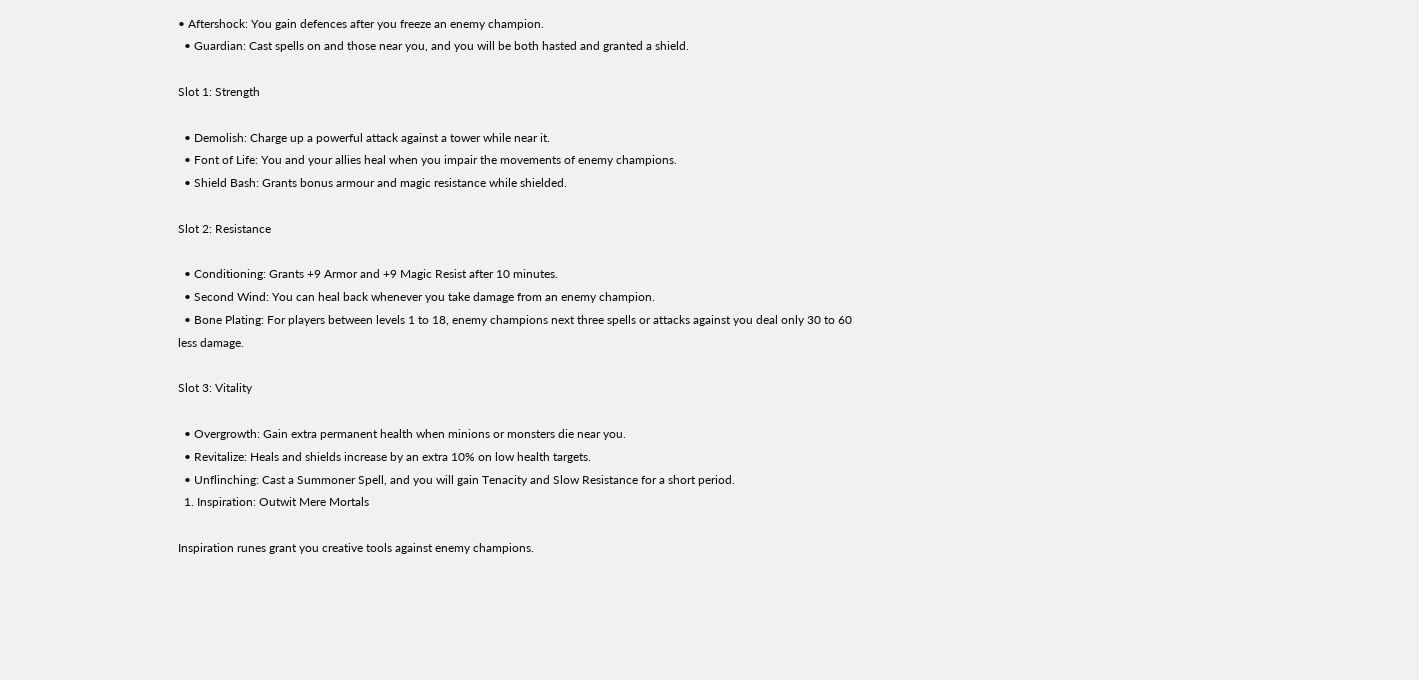• Aftershock: You gain defences after you freeze an enemy champion.
  • Guardian: Cast spells on and those near you, and you will be both hasted and granted a shield.

Slot 1: Strength

  • Demolish: Charge up a powerful attack against a tower while near it.
  • Font of Life: You and your allies heal when you impair the movements of enemy champions.
  • Shield Bash: Grants bonus armour and magic resistance while shielded.

Slot 2: Resistance

  • Conditioning: Grants +9 Armor and +9 Magic Resist after 10 minutes.
  • Second Wind: You can heal back whenever you take damage from an enemy champion.
  • Bone Plating: For players between levels 1 to 18, enemy champions next three spells or attacks against you deal only 30 to 60 less damage.

Slot 3: Vitality

  • Overgrowth: Gain extra permanent health when minions or monsters die near you.
  • Revitalize: Heals and shields increase by an extra 10% on low health targets.
  • Unflinching: Cast a Summoner Spell, and you will gain Tenacity and Slow Resistance for a short period.
  1. Inspiration: Outwit Mere Mortals

Inspiration runes grant you creative tools against enemy champions.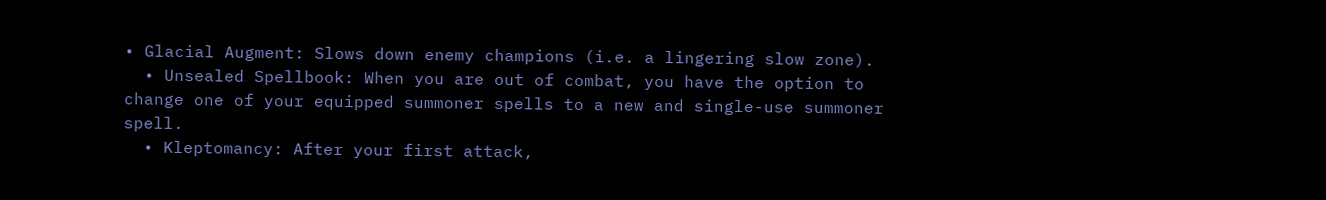• Glacial Augment: Slows down enemy champions (i.e. a lingering slow zone).
  • Unsealed Spellbook: When you are out of combat, you have the option to change one of your equipped summoner spells to a new and single-use summoner spell.
  • Kleptomancy: After your first attack,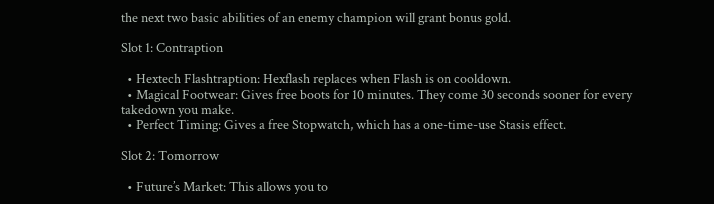the next two basic abilities of an enemy champion will grant bonus gold.

Slot 1: Contraption

  • Hextech Flashtraption: Hexflash replaces when Flash is on cooldown.
  • Magical Footwear: Gives free boots for 10 minutes. They come 30 seconds sooner for every takedown you make.
  • Perfect Timing: Gives a free Stopwatch, which has a one-time-use Stasis effect.

Slot 2: Tomorrow

  • Future’s Market: This allows you to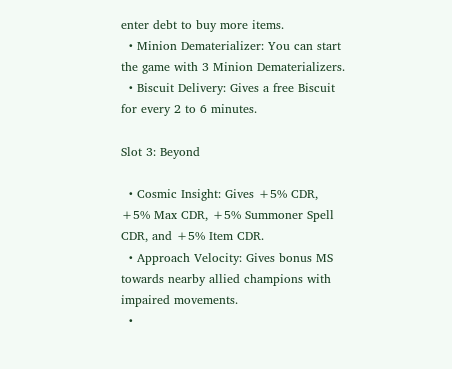enter debt to buy more items.
  • Minion Dematerializer: You can start the game with 3 Minion Dematerializers.
  • Biscuit Delivery: Gives a free Biscuit for every 2 to 6 minutes.

Slot 3: Beyond

  • Cosmic Insight: Gives +5% CDR, +5% Max CDR, +5% Summoner Spell CDR, and +5% Item CDR.
  • Approach Velocity: Gives bonus MS towards nearby allied champions with impaired movements.
  •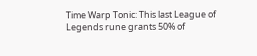Time Warp Tonic: This last League of Legends rune grants 50% of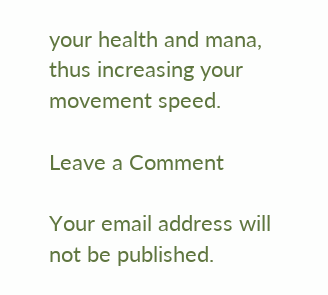your health and mana, thus increasing your movement speed.

Leave a Comment

Your email address will not be published.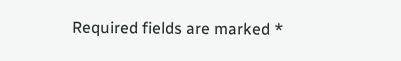Required fields are marked *